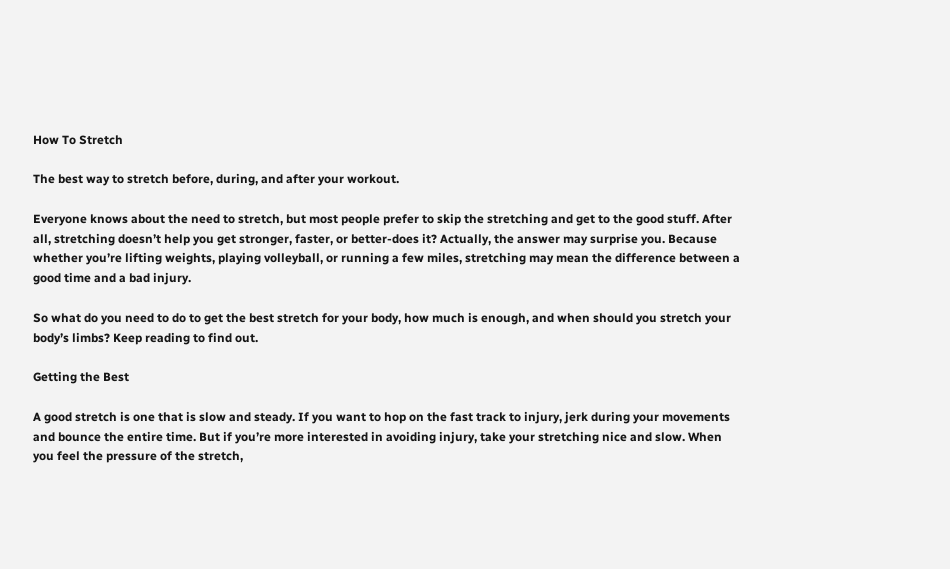How To Stretch

The best way to stretch before, during, and after your workout.

Everyone knows about the need to stretch, but most people prefer to skip the stretching and get to the good stuff. After all, stretching doesn’t help you get stronger, faster, or better-does it? Actually, the answer may surprise you. Because whether you’re lifting weights, playing volleyball, or running a few miles, stretching may mean the difference between a good time and a bad injury.

So what do you need to do to get the best stretch for your body, how much is enough, and when should you stretch your body’s limbs? Keep reading to find out.

Getting the Best

A good stretch is one that is slow and steady. If you want to hop on the fast track to injury, jerk during your movements and bounce the entire time. But if you’re more interested in avoiding injury, take your stretching nice and slow. When you feel the pressure of the stretch,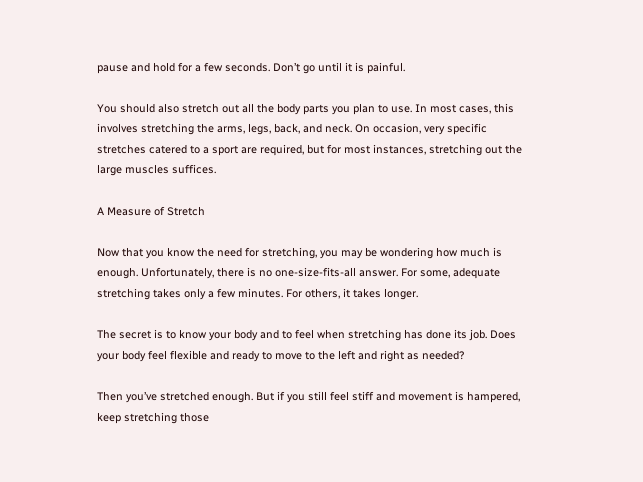pause and hold for a few seconds. Don’t go until it is painful.

You should also stretch out all the body parts you plan to use. In most cases, this involves stretching the arms, legs, back, and neck. On occasion, very specific stretches catered to a sport are required, but for most instances, stretching out the large muscles suffices.

A Measure of Stretch

Now that you know the need for stretching, you may be wondering how much is enough. Unfortunately, there is no one-size-fits-all answer. For some, adequate stretching takes only a few minutes. For others, it takes longer.

The secret is to know your body and to feel when stretching has done its job. Does your body feel flexible and ready to move to the left and right as needed?

Then you’ve stretched enough. But if you still feel stiff and movement is hampered, keep stretching those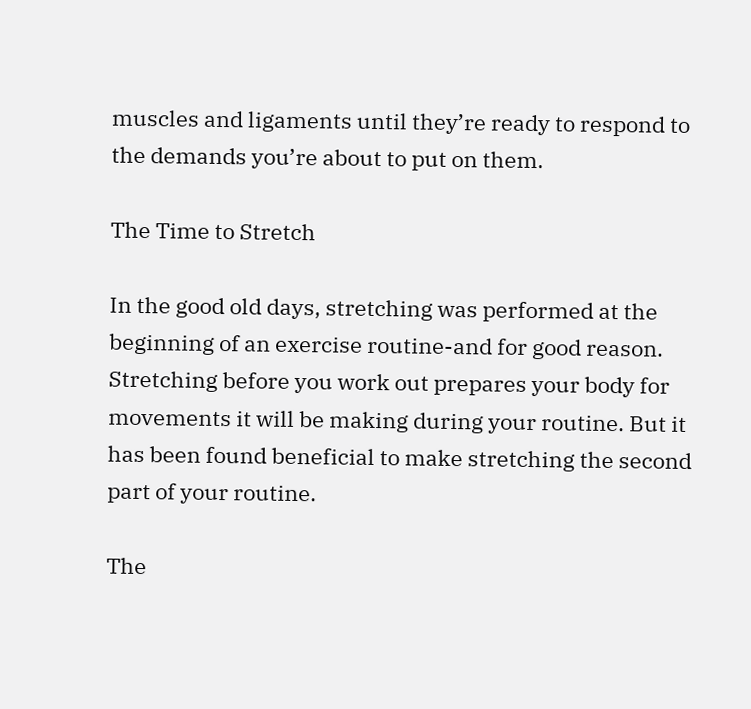muscles and ligaments until they’re ready to respond to the demands you’re about to put on them.

The Time to Stretch

In the good old days, stretching was performed at the beginning of an exercise routine-and for good reason. Stretching before you work out prepares your body for movements it will be making during your routine. But it has been found beneficial to make stretching the second part of your routine.

The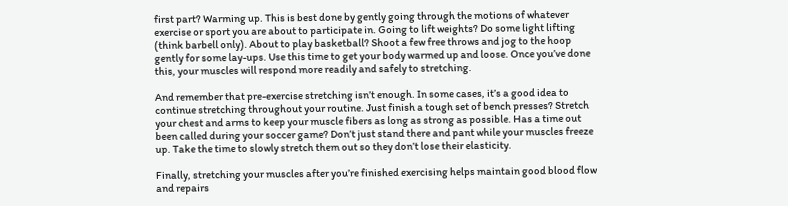first part? Warming up. This is best done by gently going through the motions of whatever exercise or sport you are about to participate in. Going to lift weights? Do some light lifting (think barbell only). About to play basketball? Shoot a few free throws and jog to the hoop gently for some lay-ups. Use this time to get your body warmed up and loose. Once you’ve done this, your muscles will respond more readily and safely to stretching.

And remember that pre-exercise stretching isn’t enough. In some cases, it’s a good idea to continue stretching throughout your routine. Just finish a tough set of bench presses? Stretch your chest and arms to keep your muscle fibers as long as strong as possible. Has a time out been called during your soccer game? Don’t just stand there and pant while your muscles freeze up. Take the time to slowly stretch them out so they don’t lose their elasticity.

Finally, stretching your muscles after you’re finished exercising helps maintain good blood flow and repairs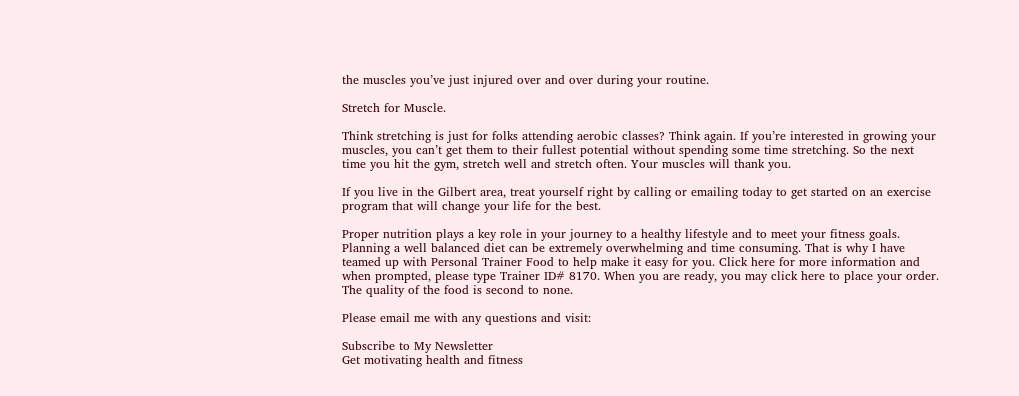the muscles you’ve just injured over and over during your routine.

Stretch for Muscle.

Think stretching is just for folks attending aerobic classes? Think again. If you’re interested in growing your muscles, you can’t get them to their fullest potential without spending some time stretching. So the next time you hit the gym, stretch well and stretch often. Your muscles will thank you.

If you live in the Gilbert area, treat yourself right by calling or emailing today to get started on an exercise program that will change your life for the best.

Proper nutrition plays a key role in your journey to a healthy lifestyle and to meet your fitness goals. Planning a well balanced diet can be extremely overwhelming and time consuming. That is why I have teamed up with Personal Trainer Food to help make it easy for you. Click here for more information and when prompted, please type Trainer ID# 8170. When you are ready, you may click here to place your order. The quality of the food is second to none.

Please email me with any questions and visit:

Subscribe to My Newsletter
Get motivating health and fitness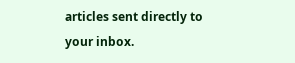articles sent directly to your inbox.